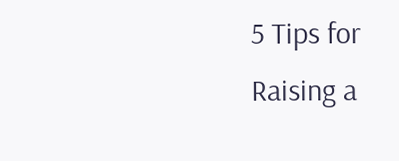5 Tips for Raising a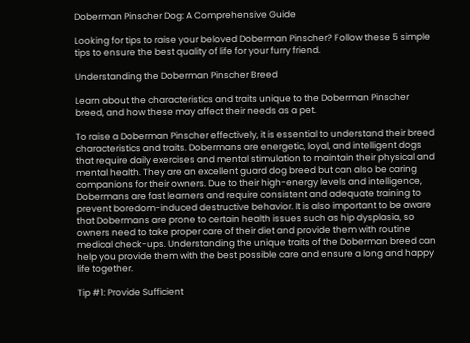Doberman Pinscher Dog: A Comprehensive Guide

Looking for tips to raise your beloved Doberman Pinscher? Follow these 5 simple tips to ensure the best quality of life for your furry friend.

Understanding the Doberman Pinscher Breed

Learn about the characteristics and traits unique to the Doberman Pinscher breed, and how these may affect their needs as a pet.

To raise a Doberman Pinscher effectively, it is essential to understand their breed characteristics and traits. Dobermans are energetic, loyal, and intelligent dogs that require daily exercises and mental stimulation to maintain their physical and mental health. They are an excellent guard dog breed but can also be caring companions for their owners. Due to their high-energy levels and intelligence, Dobermans are fast learners and require consistent and adequate training to prevent boredom-induced destructive behavior. It is also important to be aware that Dobermans are prone to certain health issues such as hip dysplasia, so owners need to take proper care of their diet and provide them with routine medical check-ups. Understanding the unique traits of the Doberman breed can help you provide them with the best possible care and ensure a long and happy life together.

Tip #1: Provide Sufficient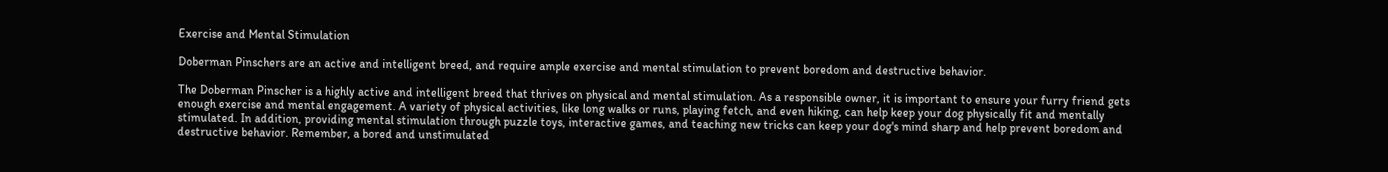Exercise and Mental Stimulation

Doberman Pinschers are an active and intelligent breed, and require ample exercise and mental stimulation to prevent boredom and destructive behavior.

The Doberman Pinscher is a highly active and intelligent breed that thrives on physical and mental stimulation. As a responsible owner, it is important to ensure your furry friend gets enough exercise and mental engagement. A variety of physical activities, like long walks or runs, playing fetch, and even hiking, can help keep your dog physically fit and mentally stimulated. In addition, providing mental stimulation through puzzle toys, interactive games, and teaching new tricks can keep your dog's mind sharp and help prevent boredom and destructive behavior. Remember, a bored and unstimulated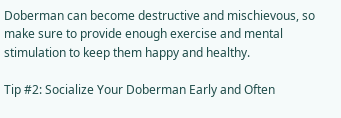Doberman can become destructive and mischievous, so make sure to provide enough exercise and mental stimulation to keep them happy and healthy.

Tip #2: Socialize Your Doberman Early and Often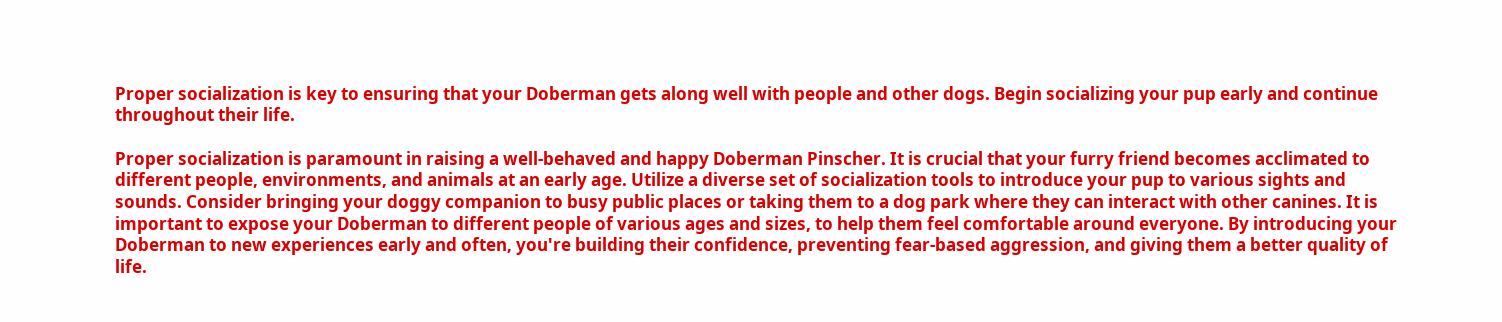Proper socialization is key to ensuring that your Doberman gets along well with people and other dogs. Begin socializing your pup early and continue throughout their life.

Proper socialization is paramount in raising a well-behaved and happy Doberman Pinscher. It is crucial that your furry friend becomes acclimated to different people, environments, and animals at an early age. Utilize a diverse set of socialization tools to introduce your pup to various sights and sounds. Consider bringing your doggy companion to busy public places or taking them to a dog park where they can interact with other canines. It is important to expose your Doberman to different people of various ages and sizes, to help them feel comfortable around everyone. By introducing your Doberman to new experiences early and often, you're building their confidence, preventing fear-based aggression, and giving them a better quality of life.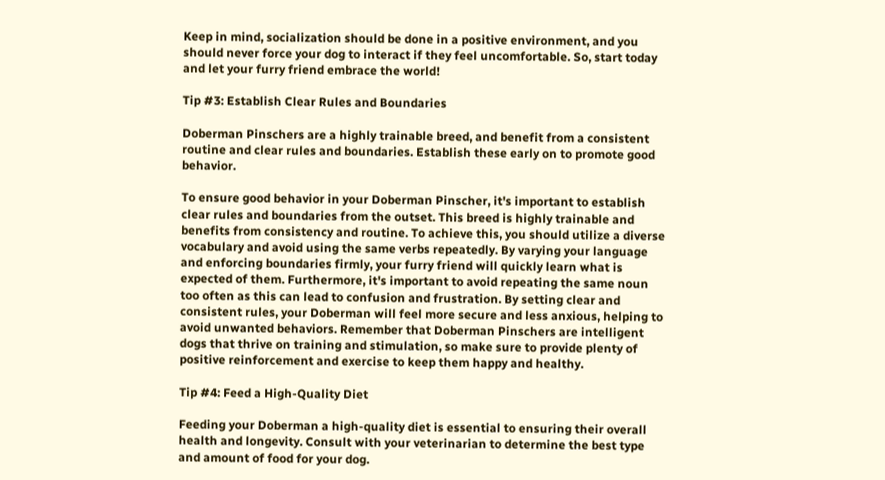Keep in mind, socialization should be done in a positive environment, and you should never force your dog to interact if they feel uncomfortable. So, start today and let your furry friend embrace the world!

Tip #3: Establish Clear Rules and Boundaries

Doberman Pinschers are a highly trainable breed, and benefit from a consistent routine and clear rules and boundaries. Establish these early on to promote good behavior.

To ensure good behavior in your Doberman Pinscher, it's important to establish clear rules and boundaries from the outset. This breed is highly trainable and benefits from consistency and routine. To achieve this, you should utilize a diverse vocabulary and avoid using the same verbs repeatedly. By varying your language and enforcing boundaries firmly, your furry friend will quickly learn what is expected of them. Furthermore, it's important to avoid repeating the same noun too often as this can lead to confusion and frustration. By setting clear and consistent rules, your Doberman will feel more secure and less anxious, helping to avoid unwanted behaviors. Remember that Doberman Pinschers are intelligent dogs that thrive on training and stimulation, so make sure to provide plenty of positive reinforcement and exercise to keep them happy and healthy.

Tip #4: Feed a High-Quality Diet

Feeding your Doberman a high-quality diet is essential to ensuring their overall health and longevity. Consult with your veterinarian to determine the best type and amount of food for your dog.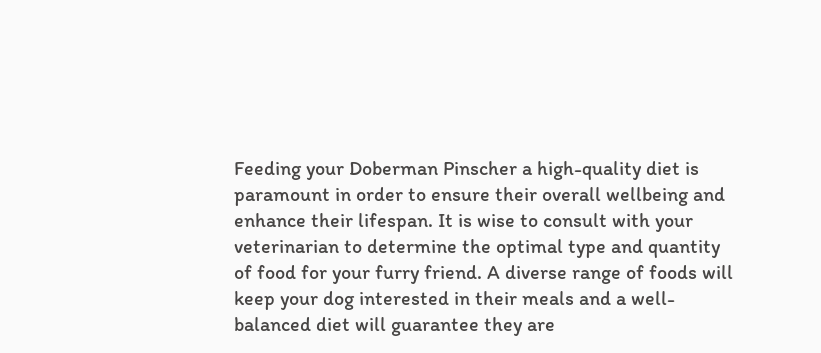Feeding your Doberman Pinscher a high-quality diet is paramount in order to ensure their overall wellbeing and enhance their lifespan. It is wise to consult with your veterinarian to determine the optimal type and quantity of food for your furry friend. A diverse range of foods will keep your dog interested in their meals and a well-balanced diet will guarantee they are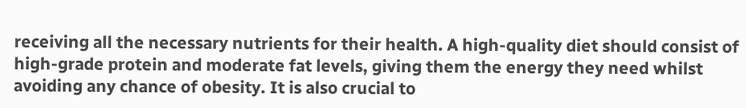receiving all the necessary nutrients for their health. A high-quality diet should consist of high-grade protein and moderate fat levels, giving them the energy they need whilst avoiding any chance of obesity. It is also crucial to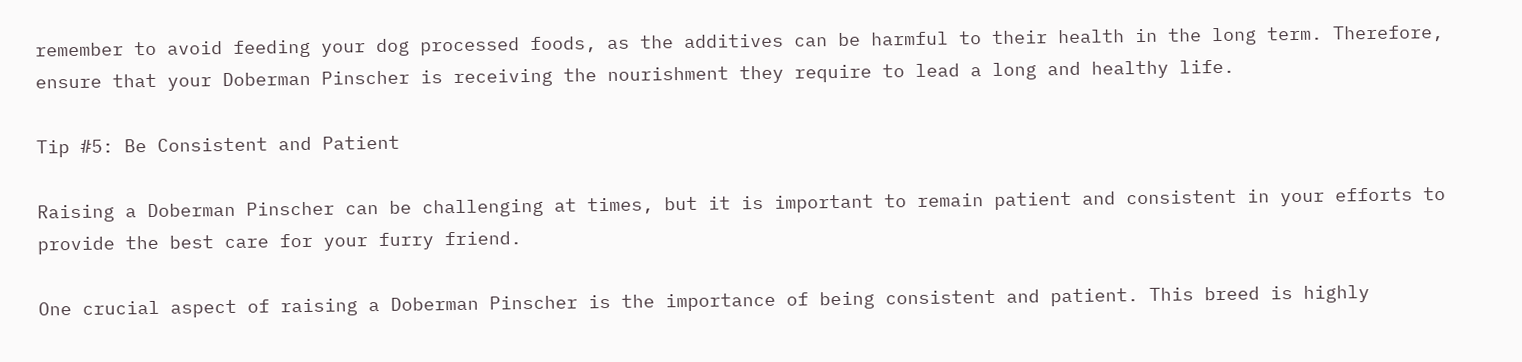remember to avoid feeding your dog processed foods, as the additives can be harmful to their health in the long term. Therefore, ensure that your Doberman Pinscher is receiving the nourishment they require to lead a long and healthy life.

Tip #5: Be Consistent and Patient

Raising a Doberman Pinscher can be challenging at times, but it is important to remain patient and consistent in your efforts to provide the best care for your furry friend.

One crucial aspect of raising a Doberman Pinscher is the importance of being consistent and patient. This breed is highly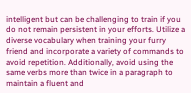intelligent but can be challenging to train if you do not remain persistent in your efforts. Utilize a diverse vocabulary when training your furry friend and incorporate a variety of commands to avoid repetition. Additionally, avoid using the same verbs more than twice in a paragraph to maintain a fluent and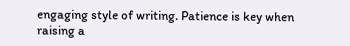engaging style of writing. Patience is key when raising a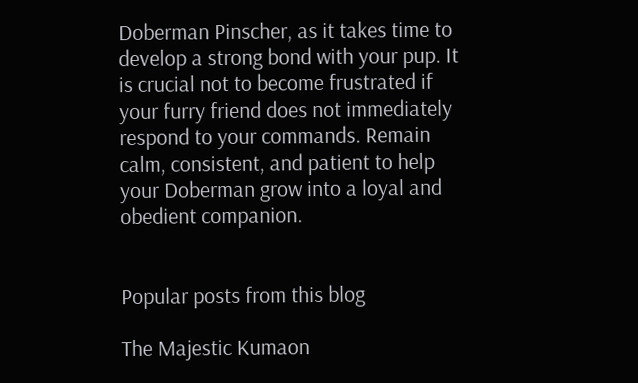Doberman Pinscher, as it takes time to develop a strong bond with your pup. It is crucial not to become frustrated if your furry friend does not immediately respond to your commands. Remain calm, consistent, and patient to help your Doberman grow into a loyal and obedient companion.


Popular posts from this blog

The Majestic Kumaon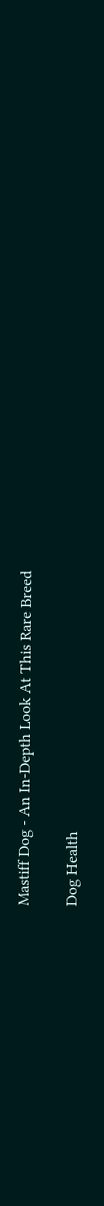Mastiff Dog - An In-Depth Look At This Rare Breed

Dog Health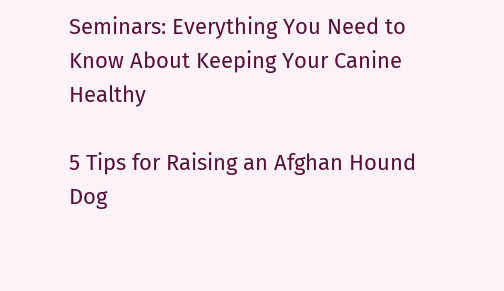Seminars: Everything You Need to Know About Keeping Your Canine Healthy

5 Tips for Raising an Afghan Hound Dog